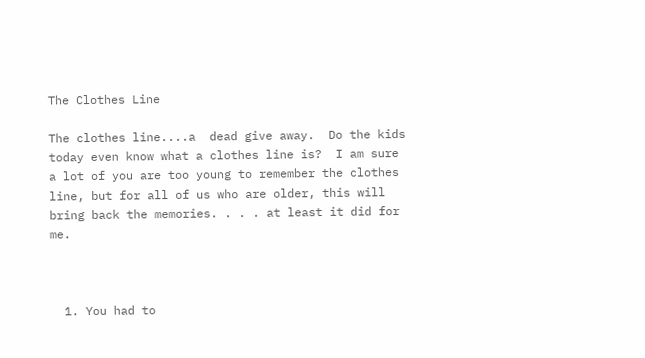The Clothes Line

The clothes line....a  dead give away.  Do the kids today even know what a clothes line is?  I am sure a lot of you are too young to remember the clothes line, but for all of us who are older, this will bring back the memories. . . . at least it did for me.



  1. You had to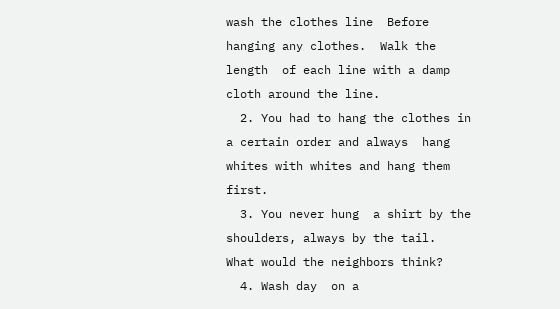wash the clothes line  Before hanging any clothes.  Walk the length  of each line with a damp cloth around the line.
  2. You had to hang the clothes in a certain order and always  hang whites with whites and hang them first.
  3. You never hung  a shirt by the shoulders, always by the tail.  What would the neighbors think?
  4. Wash day  on a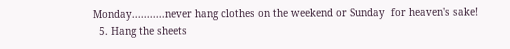Monday...........never hang clothes on the weekend or Sunday  for heaven's sake!
  5. Hang the sheets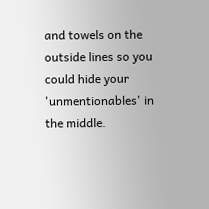and towels on the outside lines so you could hide your  'unmentionables' in the middle.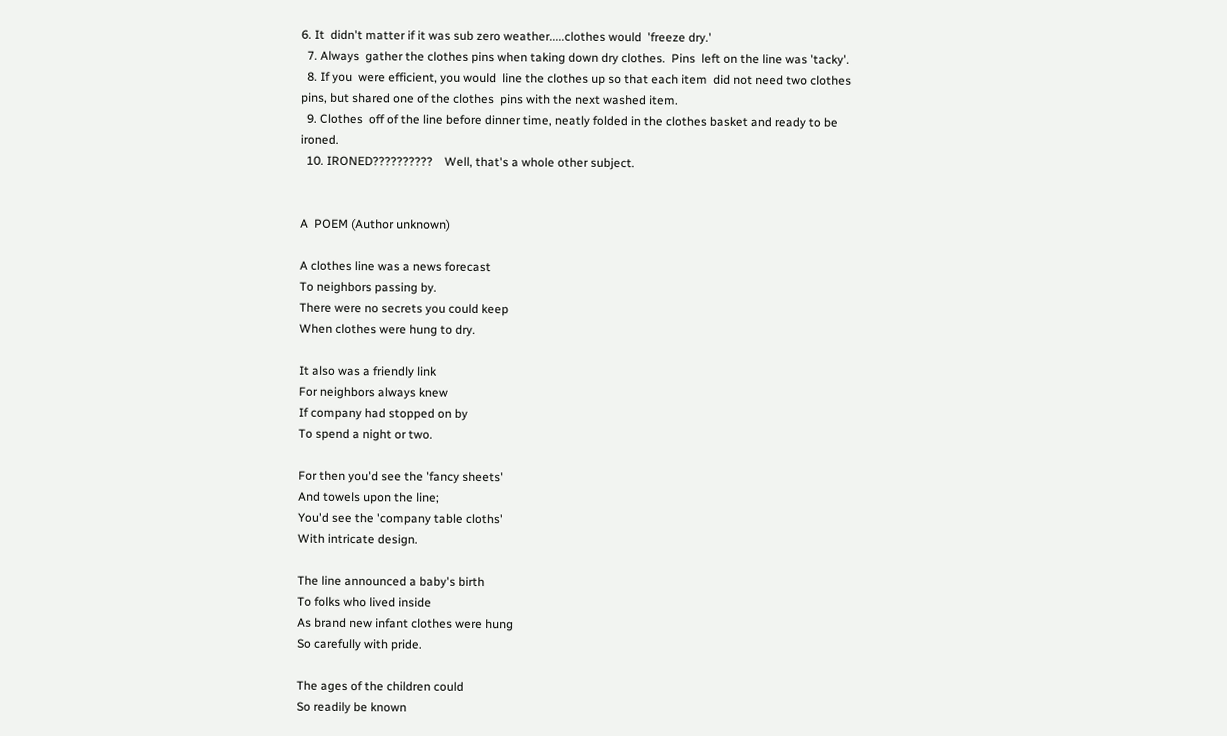6. It  didn't matter if it was sub zero weather.....clothes would  'freeze dry.'
  7. Always  gather the clothes pins when taking down dry clothes.  Pins  left on the line was 'tacky'.
  8. If you  were efficient, you would  line the clothes up so that each item  did not need two clothes pins, but shared one of the clothes  pins with the next washed item.
  9. Clothes  off of the line before dinner time, neatly folded in the clothes basket and ready to be ironed.
  10. IRONED??????????    Well, that's a whole other subject.


A  POEM (Author unknown)

A clothes line was a news forecast
To neighbors passing by.
There were no secrets you could keep
When clothes were hung to dry.

It also was a friendly link
For neighbors always knew
If company had stopped on by
To spend a night or two.

For then you'd see the 'fancy sheets'
And towels upon the line;
You'd see the 'company table cloths'
With intricate design.

The line announced a baby's birth
To folks who lived inside
As brand new infant clothes were hung
So carefully with pride.

The ages of the children could
So readily be known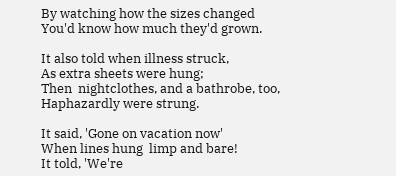By watching how the sizes changed
You'd know how much they'd grown.

It also told when illness struck,
As extra sheets were hung;
Then  nightclothes, and a bathrobe, too,
Haphazardly were strung.

It said, 'Gone on vacation now'
When lines hung  limp and bare!
It told, 'We're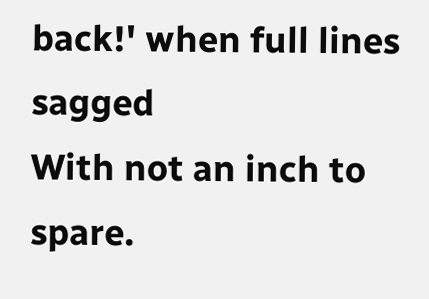back!' when full lines sagged
With not an inch to spare.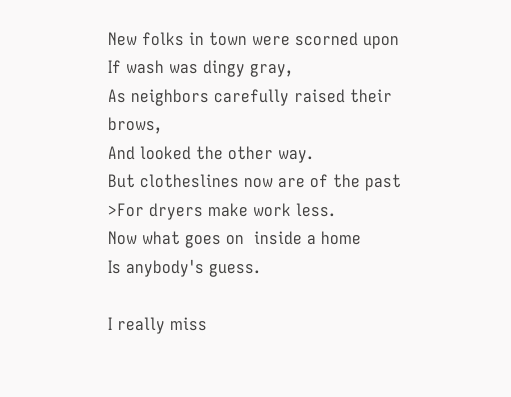New folks in town were scorned upon
If wash was dingy gray,
As neighbors carefully raised their brows,
And looked the other way.
But clotheslines now are of the past
>For dryers make work less.
Now what goes on  inside a home
Is anybody's guess.

I really miss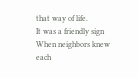that way of life.
It was a friendly sign
When neighbors knew each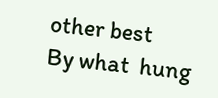other best
By what  hung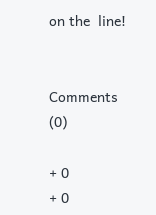on the  line!


Comments (0)

+ 0
+ 0